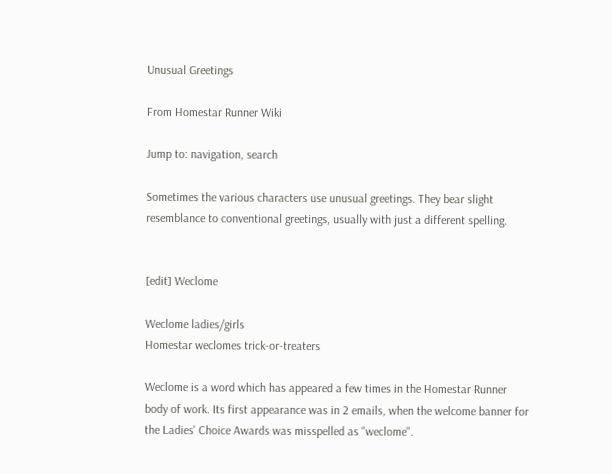Unusual Greetings

From Homestar Runner Wiki

Jump to: navigation, search

Sometimes the various characters use unusual greetings. They bear slight resemblance to conventional greetings, usually with just a different spelling.


[edit] Weclome

Weclome ladies/girls
Homestar weclomes trick-or-treaters

Weclome is a word which has appeared a few times in the Homestar Runner body of work. Its first appearance was in 2 emails, when the welcome banner for the Ladies' Choice Awards was misspelled as "weclome".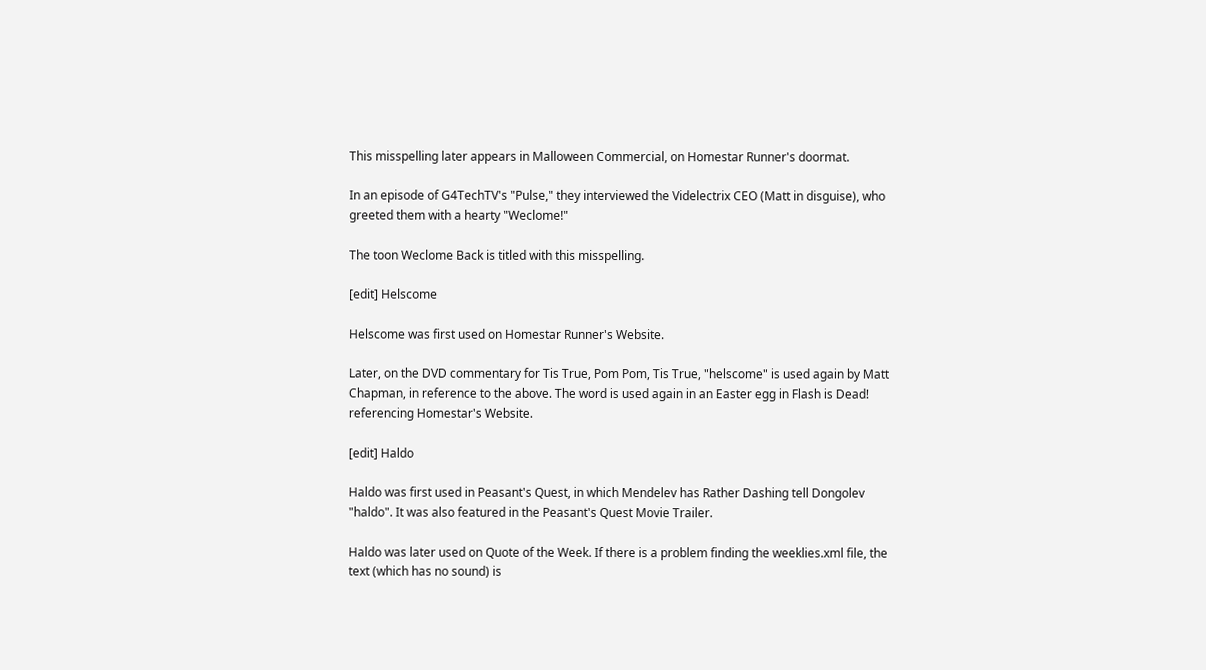This misspelling later appears in Malloween Commercial, on Homestar Runner's doormat.

In an episode of G4TechTV's "Pulse," they interviewed the Videlectrix CEO (Matt in disguise), who greeted them with a hearty "Weclome!"

The toon Weclome Back is titled with this misspelling.

[edit] Helscome

Helscome was first used on Homestar Runner's Website.

Later, on the DVD commentary for Tis True, Pom Pom, Tis True, "helscome" is used again by Matt Chapman, in reference to the above. The word is used again in an Easter egg in Flash is Dead! referencing Homestar's Website.

[edit] Haldo

Haldo was first used in Peasant's Quest, in which Mendelev has Rather Dashing tell Dongolev "haldo". It was also featured in the Peasant's Quest Movie Trailer.

Haldo was later used on Quote of the Week. If there is a problem finding the weeklies.xml file, the text (which has no sound) is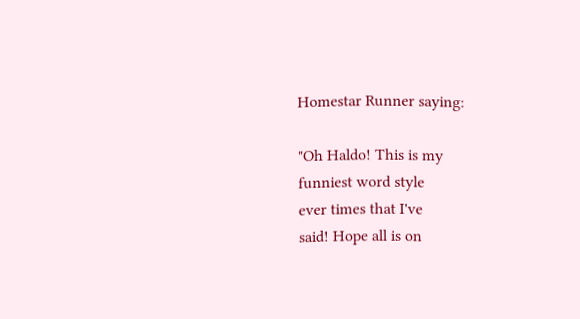Homestar Runner saying:

"Oh Haldo! This is my
funniest word style
ever times that I've
said! Hope all is on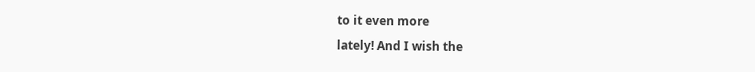to it even more
lately! And I wish the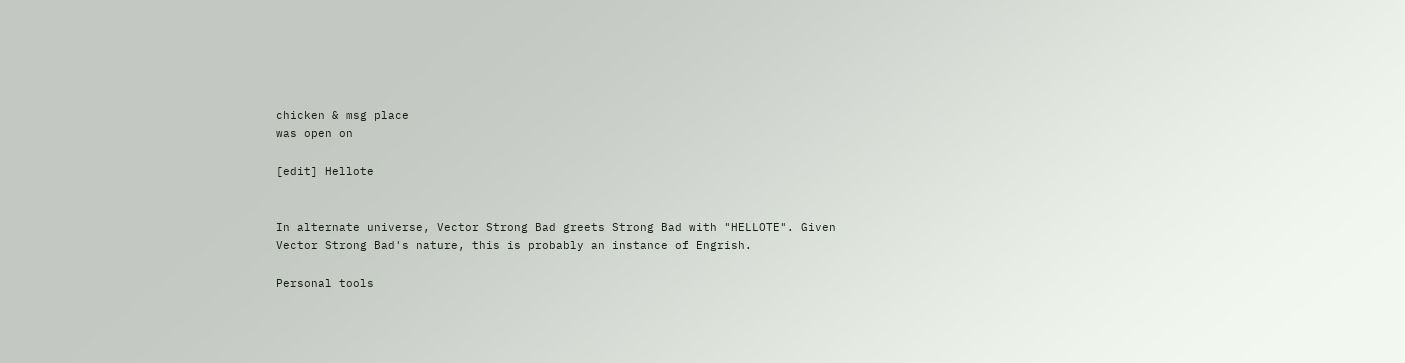chicken & msg place
was open on

[edit] Hellote


In alternate universe, Vector Strong Bad greets Strong Bad with "HELLOTE". Given Vector Strong Bad's nature, this is probably an instance of Engrish.

Personal tools